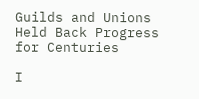Guilds and Unions Held Back Progress for Centuries

I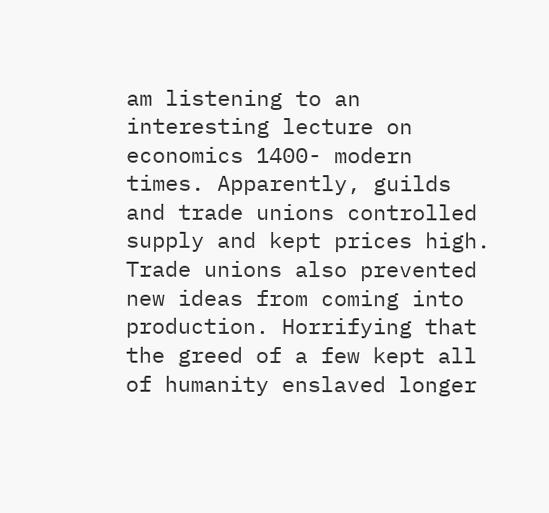am listening to an interesting lecture on economics 1400- modern times. Apparently, guilds and trade unions controlled supply and kept prices high. Trade unions also prevented new ideas from coming into production. Horrifying that the greed of a few kept all of humanity enslaved longer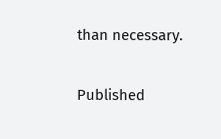than necessary.

Published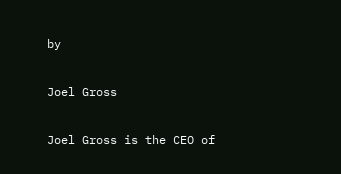by

Joel Gross

Joel Gross is the CEO of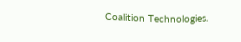Coalition Technologies.